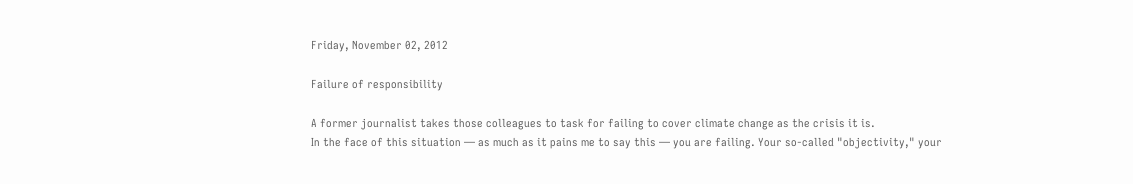Friday, November 02, 2012

Failure of responsibility

A former journalist takes those colleagues to task for failing to cover climate change as the crisis it is.
In the face of this situation — as much as it pains me to say this — you are failing. Your so-called "objectivity," your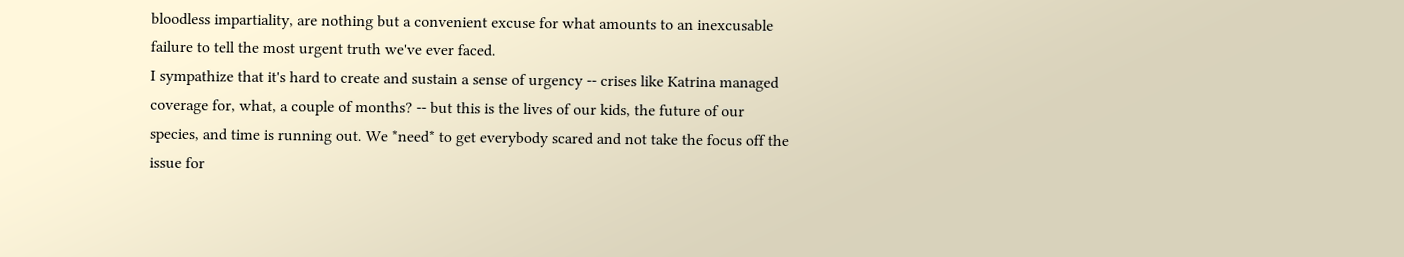bloodless impartiality, are nothing but a convenient excuse for what amounts to an inexcusable failure to tell the most urgent truth we've ever faced.
I sympathize that it's hard to create and sustain a sense of urgency -- crises like Katrina managed coverage for, what, a couple of months? -- but this is the lives of our kids, the future of our species, and time is running out. We *need* to get everybody scared and not take the focus off the issue for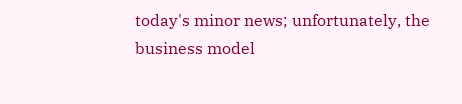today's minor news; unfortunately, the business model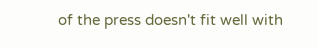of the press doesn't fit well with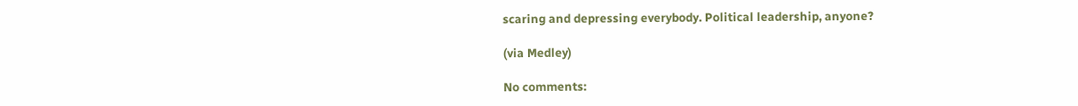scaring and depressing everybody. Political leadership, anyone?

(via Medley)

No comments: